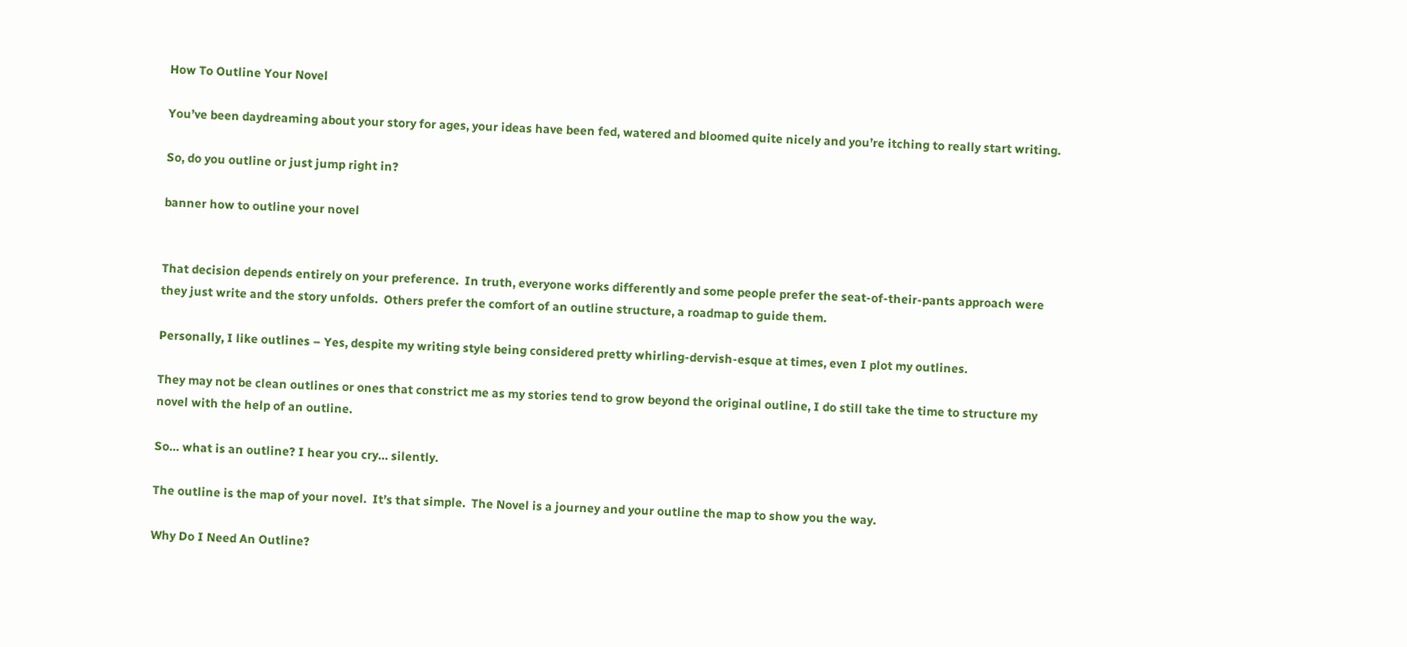How To Outline Your Novel

You’ve been daydreaming about your story for ages, your ideas have been fed, watered and bloomed quite nicely and you’re itching to really start writing.

So, do you outline or just jump right in?

banner how to outline your novel


That decision depends entirely on your preference.  In truth, everyone works differently and some people prefer the seat-of-their-pants approach were they just write and the story unfolds.  Others prefer the comfort of an outline structure, a roadmap to guide them.

Personally, I like outlines – Yes, despite my writing style being considered pretty whirling-dervish-esque at times, even I plot my outlines.

They may not be clean outlines or ones that constrict me as my stories tend to grow beyond the original outline, I do still take the time to structure my novel with the help of an outline.

So… what is an outline? I hear you cry… silently.

The outline is the map of your novel.  It’s that simple.  The Novel is a journey and your outline the map to show you the way.

Why Do I Need An Outline?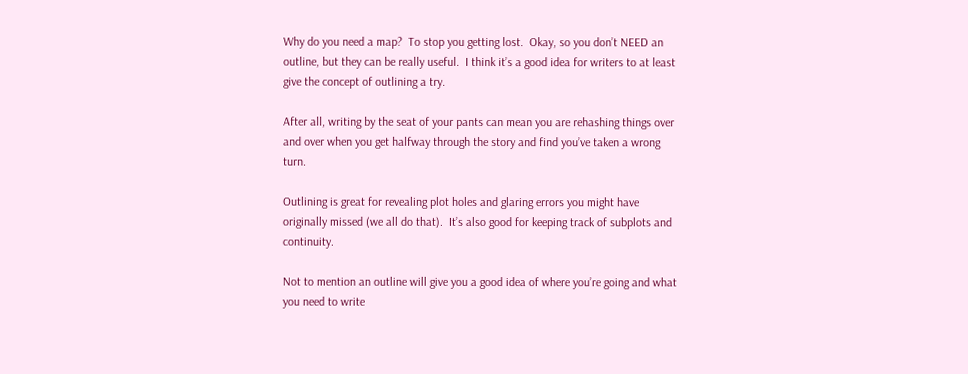Why do you need a map?  To stop you getting lost.  Okay, so you don’t NEED an outline, but they can be really useful.  I think it’s a good idea for writers to at least give the concept of outlining a try.

After all, writing by the seat of your pants can mean you are rehashing things over and over when you get halfway through the story and find you’ve taken a wrong turn.

Outlining is great for revealing plot holes and glaring errors you might have originally missed (we all do that).  It’s also good for keeping track of subplots and continuity.

Not to mention an outline will give you a good idea of where you’re going and what you need to write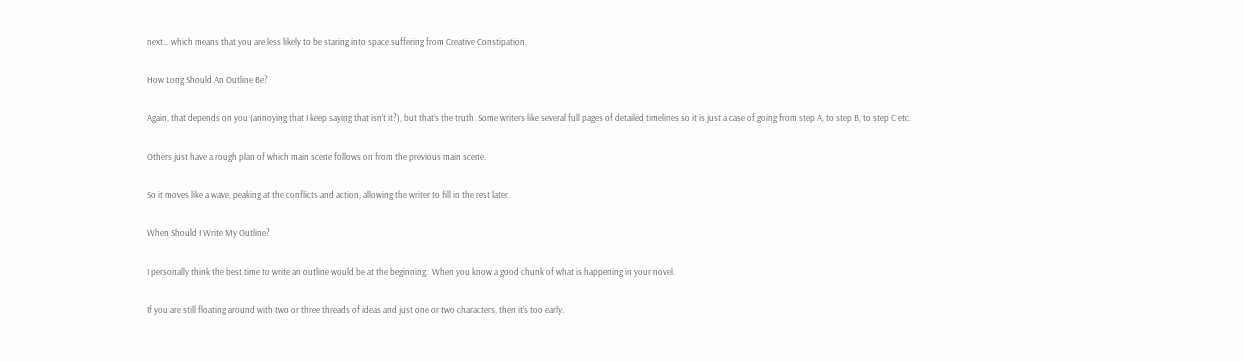next… which means that you are less likely to be staring into space suffering from Creative Constipation.

How Long Should An Outline Be?

Again, that depends on you (annoying that I keep saying that isn’t it?), but that’s the truth. Some writers like several full pages of detailed timelines so it is just a case of going from step A, to step B, to step C etc.

Others just have a rough plan of which main scene follows on from the previous main scene.

So it moves like a wave, peaking at the conflicts and action, allowing the writer to fill in the rest later.

When Should I Write My Outline?

I personally think the best time to write an outline would be at the beginning.  When you know a good chunk of what is happening in your novel.

If you are still floating around with two or three threads of ideas and just one or two characters, then it’s too early.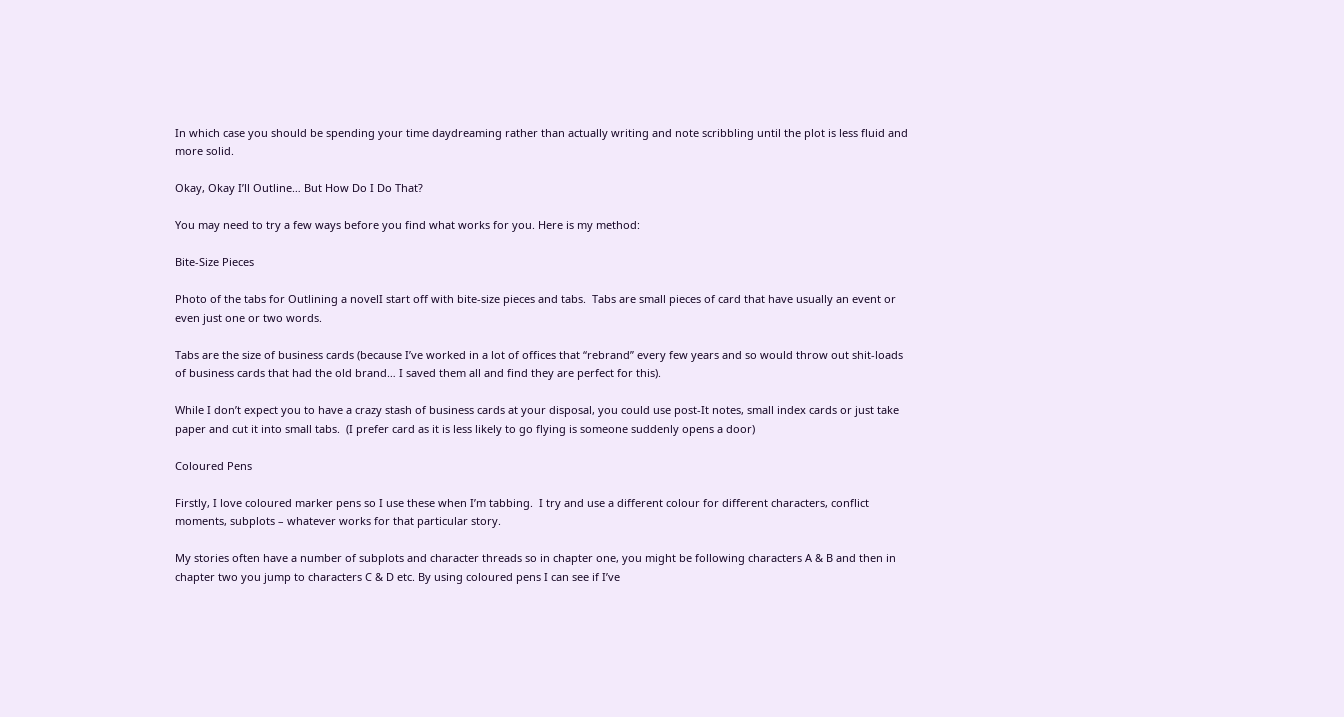In which case you should be spending your time daydreaming rather than actually writing and note scribbling until the plot is less fluid and more solid.

Okay, Okay I’ll Outline… But How Do I Do That?

You may need to try a few ways before you find what works for you. Here is my method:

Bite-Size Pieces

Photo of the tabs for Outlining a novelI start off with bite-size pieces and tabs.  Tabs are small pieces of card that have usually an event or even just one or two words.

Tabs are the size of business cards (because I’ve worked in a lot of offices that “rebrand” every few years and so would throw out shit-loads of business cards that had the old brand… I saved them all and find they are perfect for this).

While I don’t expect you to have a crazy stash of business cards at your disposal, you could use post-It notes, small index cards or just take paper and cut it into small tabs.  (I prefer card as it is less likely to go flying is someone suddenly opens a door)

Coloured Pens

Firstly, I love coloured marker pens so I use these when I’m tabbing.  I try and use a different colour for different characters, conflict moments, subplots – whatever works for that particular story.

My stories often have a number of subplots and character threads so in chapter one, you might be following characters A & B and then in chapter two you jump to characters C & D etc. By using coloured pens I can see if I’ve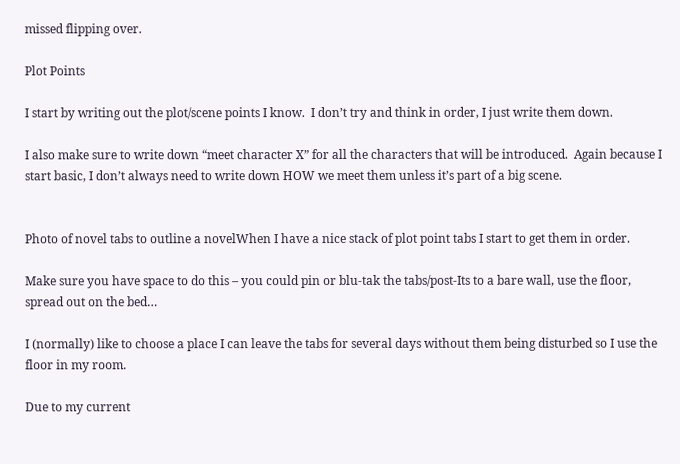missed flipping over.

Plot Points

I start by writing out the plot/scene points I know.  I don’t try and think in order, I just write them down.

I also make sure to write down “meet character X” for all the characters that will be introduced.  Again because I start basic, I don’t always need to write down HOW we meet them unless it’s part of a big scene.


Photo of novel tabs to outline a novelWhen I have a nice stack of plot point tabs I start to get them in order.

Make sure you have space to do this – you could pin or blu-tak the tabs/post-Its to a bare wall, use the floor, spread out on the bed…

I (normally) like to choose a place I can leave the tabs for several days without them being disturbed so I use the floor in my room.

Due to my current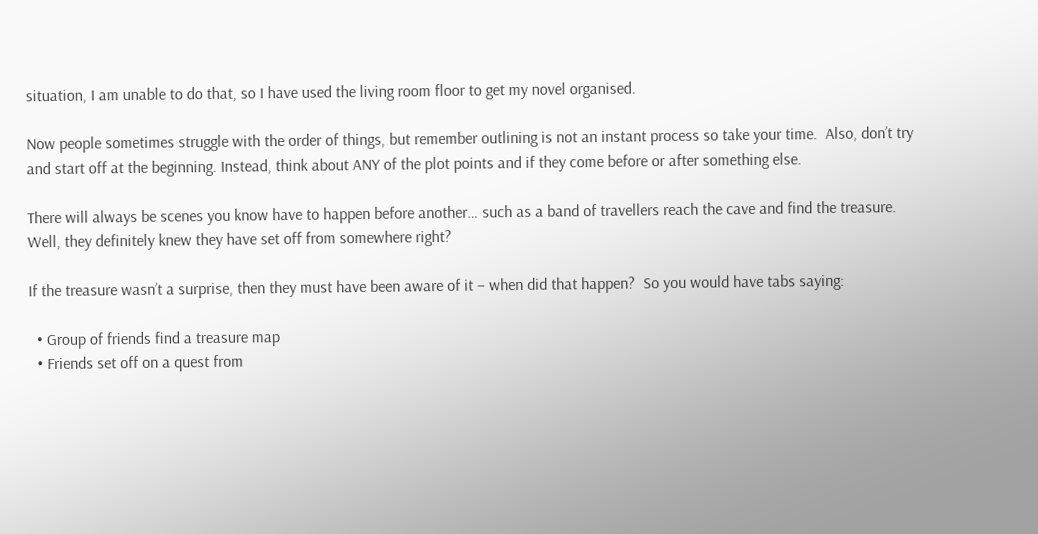situation, I am unable to do that, so I have used the living room floor to get my novel organised.

Now people sometimes struggle with the order of things, but remember outlining is not an instant process so take your time.  Also, don’t try and start off at the beginning. Instead, think about ANY of the plot points and if they come before or after something else.

There will always be scenes you know have to happen before another… such as a band of travellers reach the cave and find the treasure.  Well, they definitely knew they have set off from somewhere right?

If the treasure wasn’t a surprise, then they must have been aware of it – when did that happen?  So you would have tabs saying:

  • Group of friends find a treasure map
  • Friends set off on a quest from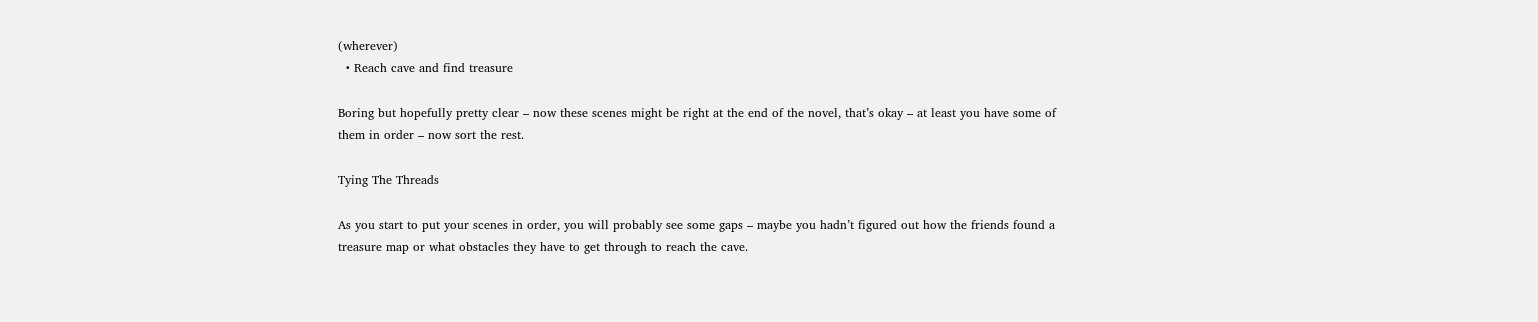(wherever)
  • Reach cave and find treasure

Boring but hopefully pretty clear – now these scenes might be right at the end of the novel, that’s okay – at least you have some of them in order – now sort the rest.

Tying The Threads

As you start to put your scenes in order, you will probably see some gaps – maybe you hadn’t figured out how the friends found a treasure map or what obstacles they have to get through to reach the cave.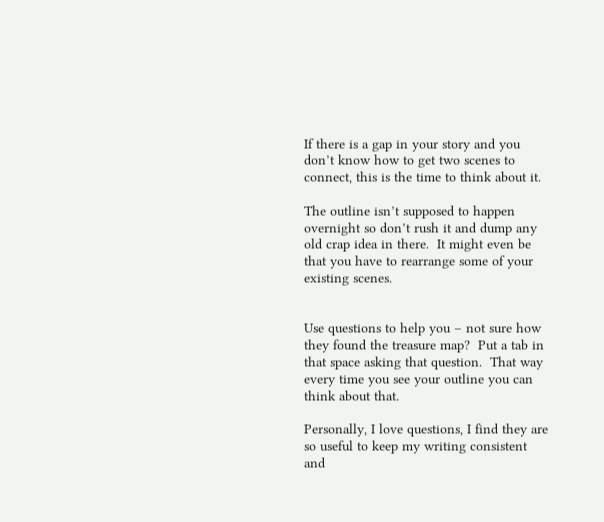If there is a gap in your story and you don’t know how to get two scenes to connect, this is the time to think about it.

The outline isn’t supposed to happen overnight so don’t rush it and dump any old crap idea in there.  It might even be that you have to rearrange some of your existing scenes.


Use questions to help you – not sure how they found the treasure map?  Put a tab in that space asking that question.  That way every time you see your outline you can think about that.

Personally, I love questions, I find they are so useful to keep my writing consistent and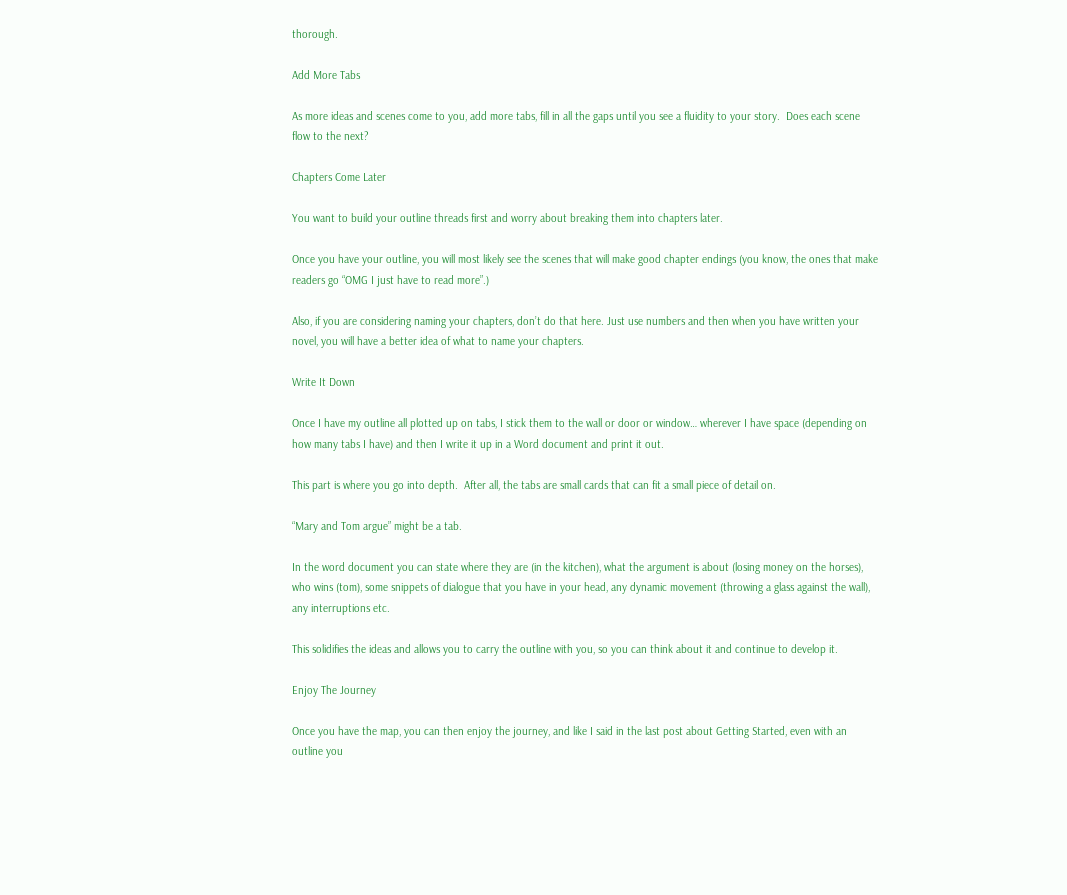thorough.

Add More Tabs

As more ideas and scenes come to you, add more tabs, fill in all the gaps until you see a fluidity to your story.  Does each scene flow to the next?

Chapters Come Later

You want to build your outline threads first and worry about breaking them into chapters later.

Once you have your outline, you will most likely see the scenes that will make good chapter endings (you know, the ones that make readers go “OMG I just have to read more”.)

Also, if you are considering naming your chapters, don’t do that here. Just use numbers and then when you have written your novel, you will have a better idea of what to name your chapters.

Write It Down

Once I have my outline all plotted up on tabs, I stick them to the wall or door or window… wherever I have space (depending on how many tabs I have) and then I write it up in a Word document and print it out.

This part is where you go into depth.  After all, the tabs are small cards that can fit a small piece of detail on.

“Mary and Tom argue” might be a tab.

In the word document you can state where they are (in the kitchen), what the argument is about (losing money on the horses), who wins (tom), some snippets of dialogue that you have in your head, any dynamic movement (throwing a glass against the wall), any interruptions etc.

This solidifies the ideas and allows you to carry the outline with you, so you can think about it and continue to develop it.

Enjoy The Journey

Once you have the map, you can then enjoy the journey, and like I said in the last post about Getting Started, even with an outline you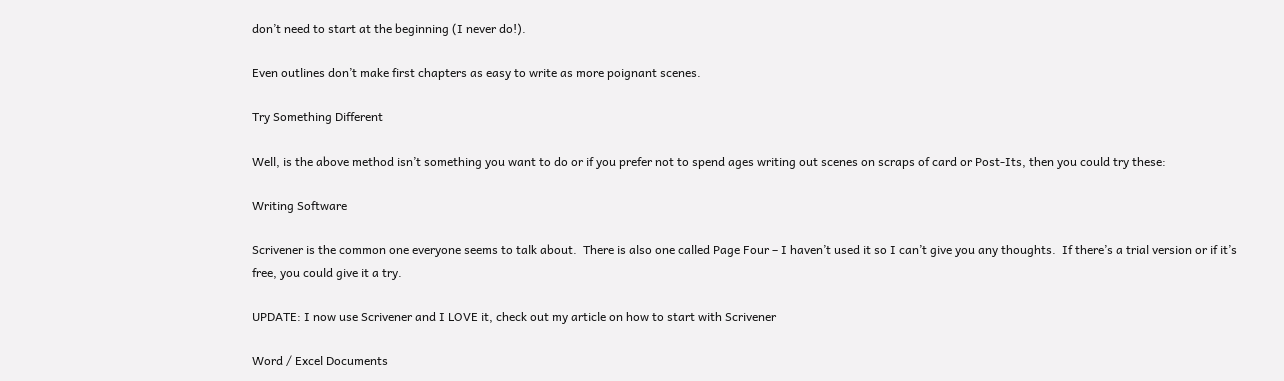don’t need to start at the beginning (I never do!).

Even outlines don’t make first chapters as easy to write as more poignant scenes.

Try Something Different

Well, is the above method isn’t something you want to do or if you prefer not to spend ages writing out scenes on scraps of card or Post-Its, then you could try these:

Writing Software

Scrivener is the common one everyone seems to talk about.  There is also one called Page Four – I haven’t used it so I can’t give you any thoughts.  If there’s a trial version or if it’s free, you could give it a try.

UPDATE: I now use Scrivener and I LOVE it, check out my article on how to start with Scrivener

Word / Excel Documents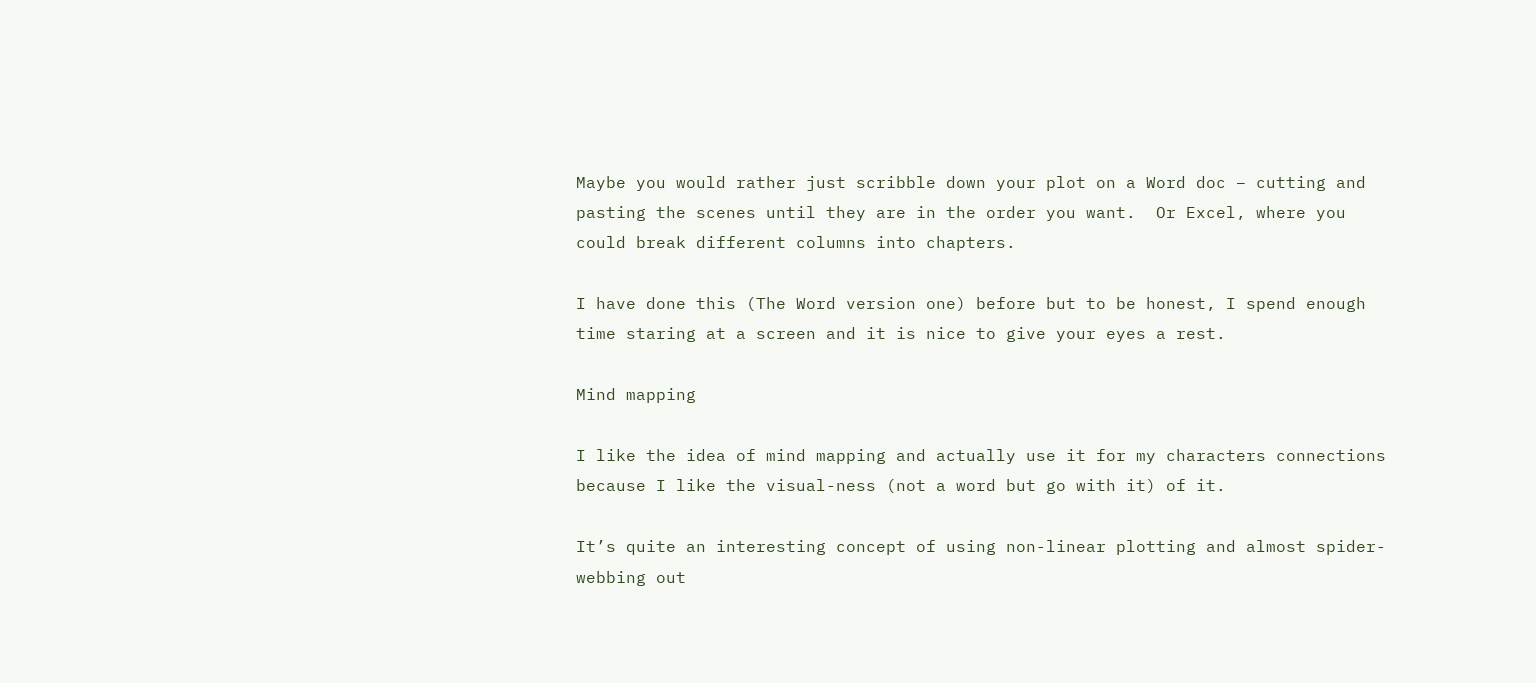Maybe you would rather just scribble down your plot on a Word doc – cutting and pasting the scenes until they are in the order you want.  Or Excel, where you could break different columns into chapters.

I have done this (The Word version one) before but to be honest, I spend enough time staring at a screen and it is nice to give your eyes a rest.

Mind mapping

I like the idea of mind mapping and actually use it for my characters connections because I like the visual-ness (not a word but go with it) of it.

It’s quite an interesting concept of using non-linear plotting and almost spider-webbing out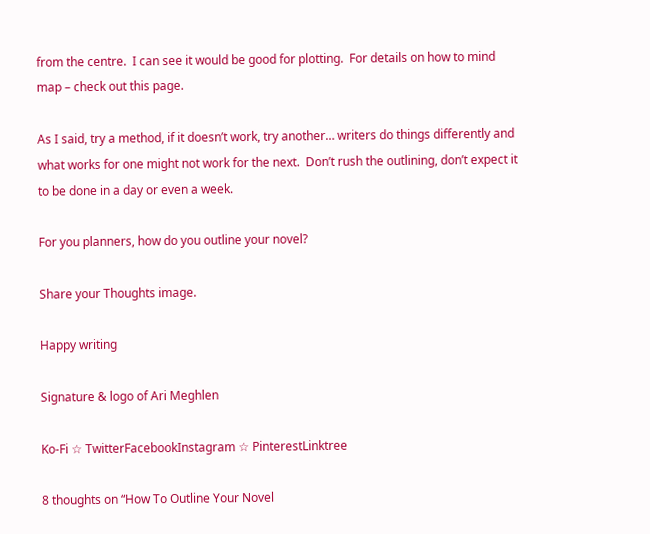from the centre.  I can see it would be good for plotting.  For details on how to mind map – check out this page.

As I said, try a method, if it doesn’t work, try another… writers do things differently and what works for one might not work for the next.  Don’t rush the outlining, don’t expect it to be done in a day or even a week.

For you planners, how do you outline your novel?

Share your Thoughts image.

Happy writing

Signature & logo of Ari Meghlen

Ko-Fi ☆ TwitterFacebookInstagram ☆ PinterestLinktree

8 thoughts on “How To Outline Your Novel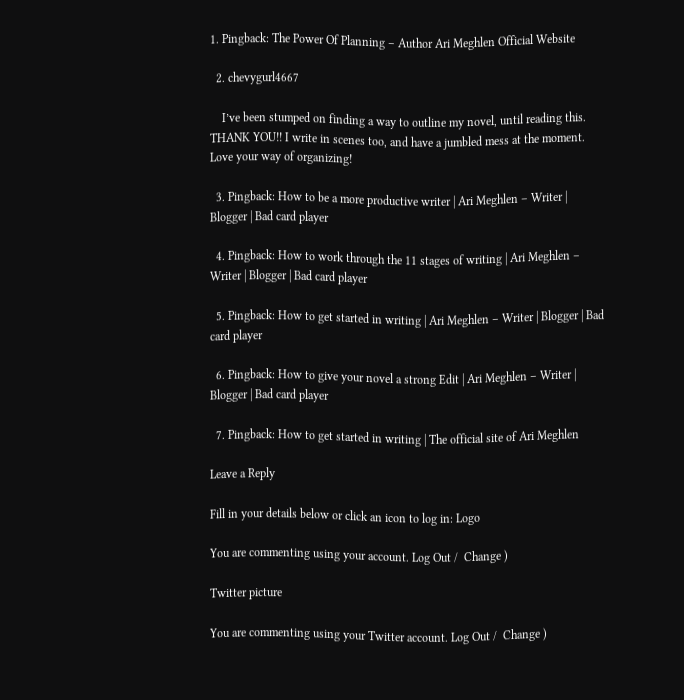1. Pingback: The Power Of Planning – Author Ari Meghlen Official Website

  2. chevygurl4667

    I’ve been stumped on finding a way to outline my novel, until reading this. THANK YOU!! I write in scenes too, and have a jumbled mess at the moment. Love your way of organizing!

  3. Pingback: How to be a more productive writer | Ari Meghlen – Writer | Blogger | Bad card player

  4. Pingback: How to work through the 11 stages of writing | Ari Meghlen – Writer | Blogger | Bad card player

  5. Pingback: How to get started in writing | Ari Meghlen – Writer | Blogger | Bad card player

  6. Pingback: How to give your novel a strong Edit | Ari Meghlen – Writer | Blogger | Bad card player

  7. Pingback: How to get started in writing | The official site of Ari Meghlen

Leave a Reply

Fill in your details below or click an icon to log in: Logo

You are commenting using your account. Log Out /  Change )

Twitter picture

You are commenting using your Twitter account. Log Out /  Change )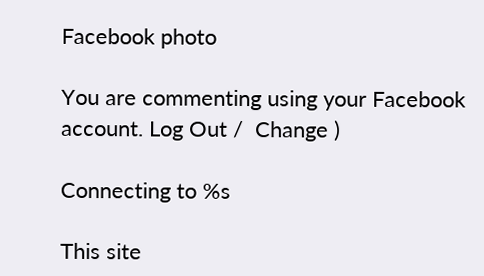Facebook photo

You are commenting using your Facebook account. Log Out /  Change )

Connecting to %s

This site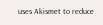uses Akismet to reduce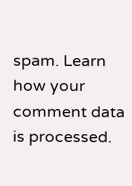spam. Learn how your comment data is processed.